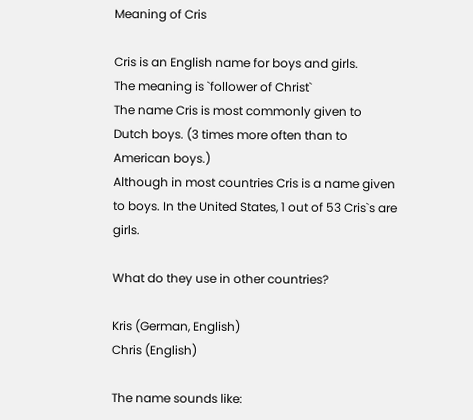Meaning of Cris

Cris is an English name for boys and girls.
The meaning is `follower of Christ`
The name Cris is most commonly given to Dutch boys. (3 times more often than to American boys.)
Although in most countries Cris is a name given to boys. In the United States, 1 out of 53 Cris`s are girls.

What do they use in other countries?

Kris (German, English)
Chris (English)

The name sounds like: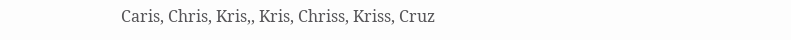Caris, Chris, Kris,, Kris, Chriss, Kriss, Cruz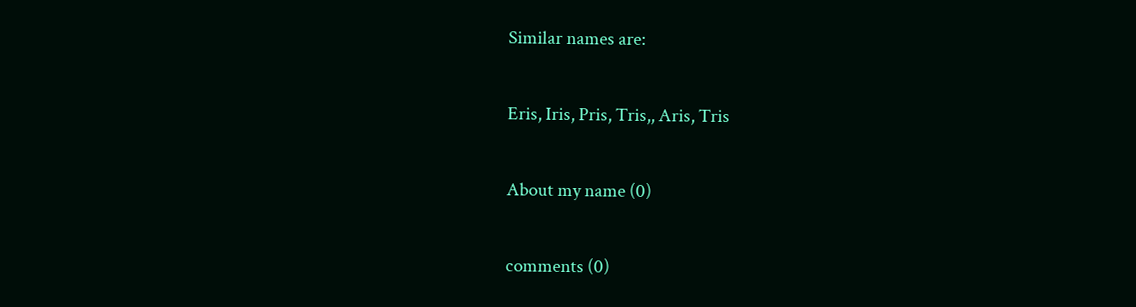Similar names are:

Eris, Iris, Pris, Tris,, Aris, Tris

About my name (0)

comments (0)